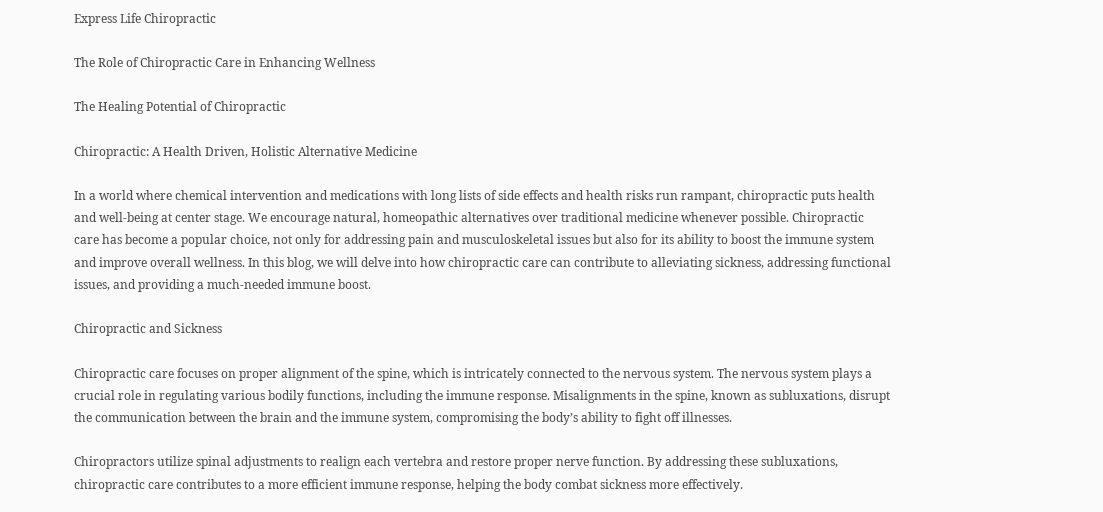Express Life Chiropractic

The Role of Chiropractic Care in Enhancing Wellness

The Healing Potential of Chiropractic

Chiropractic: A Health Driven, Holistic Alternative Medicine

In a world where chemical intervention and medications with long lists of side effects and health risks run rampant, chiropractic puts health and well-being at center stage. We encourage natural, homeopathic alternatives over traditional medicine whenever possible. Chiropractic care has become a popular choice, not only for addressing pain and musculoskeletal issues but also for its ability to boost the immune system and improve overall wellness. In this blog, we will delve into how chiropractic care can contribute to alleviating sickness, addressing functional issues, and providing a much-needed immune boost.

Chiropractic and Sickness

Chiropractic care focuses on proper alignment of the spine, which is intricately connected to the nervous system. The nervous system plays a crucial role in regulating various bodily functions, including the immune response. Misalignments in the spine, known as subluxations, disrupt the communication between the brain and the immune system, compromising the body’s ability to fight off illnesses.

Chiropractors utilize spinal adjustments to realign each vertebra and restore proper nerve function. By addressing these subluxations, chiropractic care contributes to a more efficient immune response, helping the body combat sickness more effectively.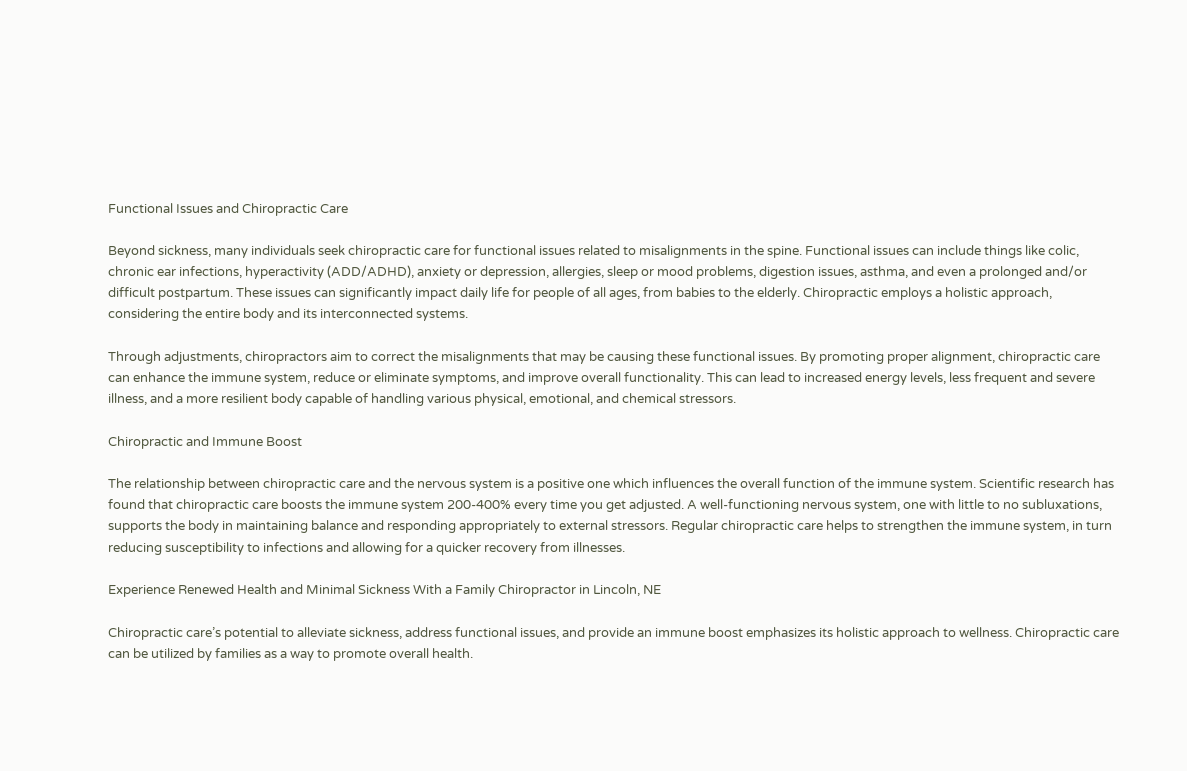Functional Issues and Chiropractic Care

Beyond sickness, many individuals seek chiropractic care for functional issues related to misalignments in the spine. Functional issues can include things like colic, chronic ear infections, hyperactivity (ADD/ADHD), anxiety or depression, allergies, sleep or mood problems, digestion issues, asthma, and even a prolonged and/or difficult postpartum. These issues can significantly impact daily life for people of all ages, from babies to the elderly. Chiropractic employs a holistic approach, considering the entire body and its interconnected systems.

Through adjustments, chiropractors aim to correct the misalignments that may be causing these functional issues. By promoting proper alignment, chiropractic care can enhance the immune system, reduce or eliminate symptoms, and improve overall functionality. This can lead to increased energy levels, less frequent and severe illness, and a more resilient body capable of handling various physical, emotional, and chemical stressors.

Chiropractic and Immune Boost

The relationship between chiropractic care and the nervous system is a positive one which influences the overall function of the immune system. Scientific research has found that chiropractic care boosts the immune system 200-400% every time you get adjusted. A well-functioning nervous system, one with little to no subluxations, supports the body in maintaining balance and responding appropriately to external stressors. Regular chiropractic care helps to strengthen the immune system, in turn reducing susceptibility to infections and allowing for a quicker recovery from illnesses.

Experience Renewed Health and Minimal Sickness With a Family Chiropractor in Lincoln, NE

Chiropractic care’s potential to alleviate sickness, address functional issues, and provide an immune boost emphasizes its holistic approach to wellness. Chiropractic care can be utilized by families as a way to promote overall health.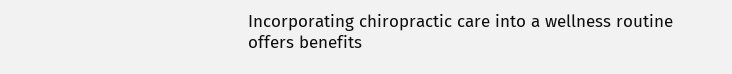Incorporating chiropractic care into a wellness routine offers benefits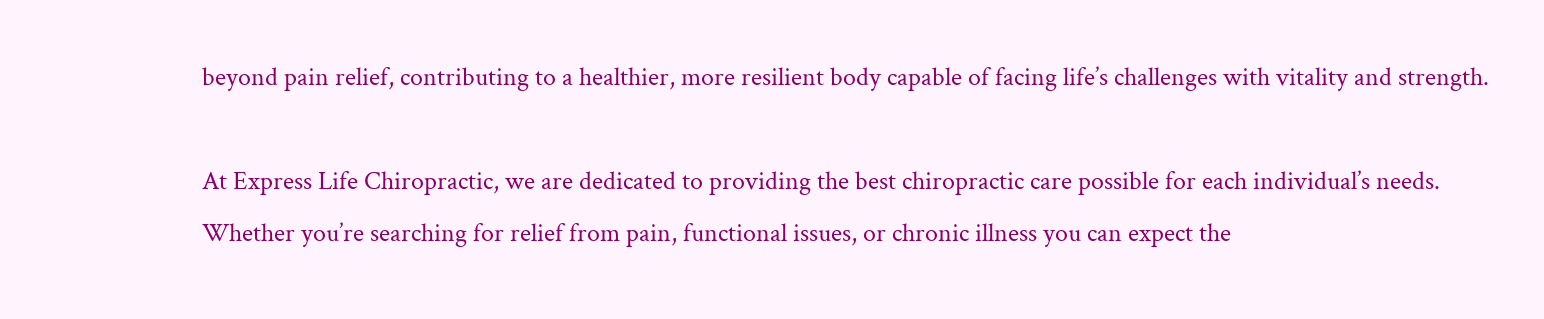beyond pain relief, contributing to a healthier, more resilient body capable of facing life’s challenges with vitality and strength.

At Express Life Chiropractic, we are dedicated to providing the best chiropractic care possible for each individual’s needs. Whether you’re searching for relief from pain, functional issues, or chronic illness you can expect the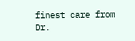finest care from Dr.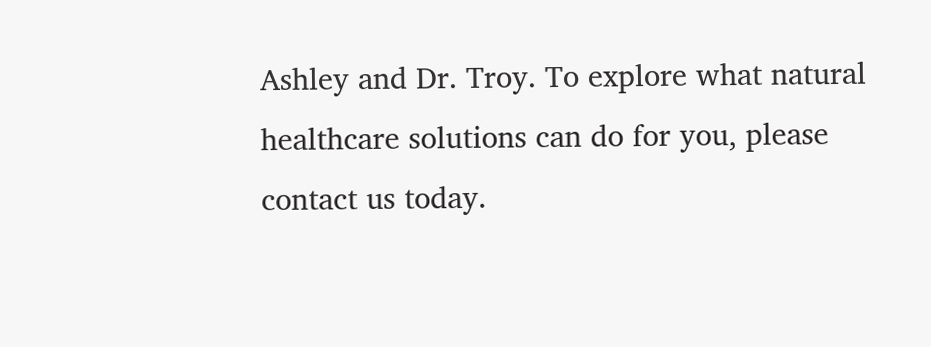Ashley and Dr. Troy. To explore what natural healthcare solutions can do for you, please contact us today.